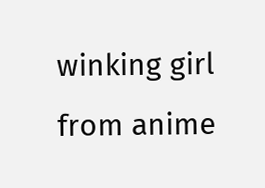winking girl from anime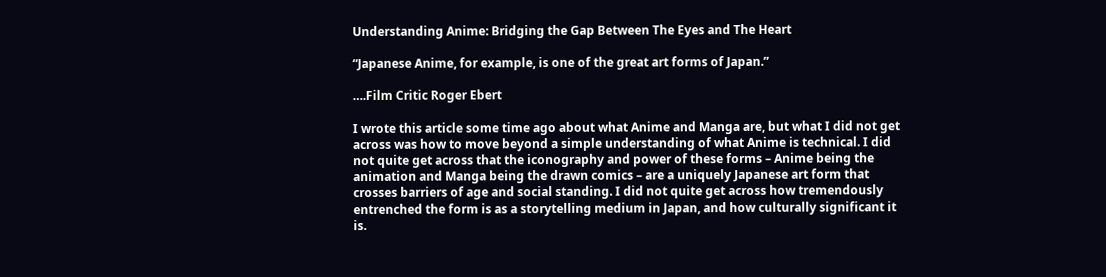Understanding Anime: Bridging the Gap Between The Eyes and The Heart

“Japanese Anime, for example, is one of the great art forms of Japan.”

….Film Critic Roger Ebert

I wrote this article some time ago about what Anime and Manga are, but what I did not get across was how to move beyond a simple understanding of what Anime is technical. I did not quite get across that the iconography and power of these forms – Anime being the animation and Manga being the drawn comics – are a uniquely Japanese art form that crosses barriers of age and social standing. I did not quite get across how tremendously entrenched the form is as a storytelling medium in Japan, and how culturally significant it is.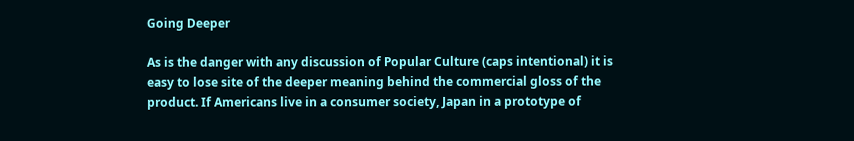Going Deeper

As is the danger with any discussion of Popular Culture (caps intentional) it is easy to lose site of the deeper meaning behind the commercial gloss of the product. If Americans live in a consumer society, Japan in a prototype of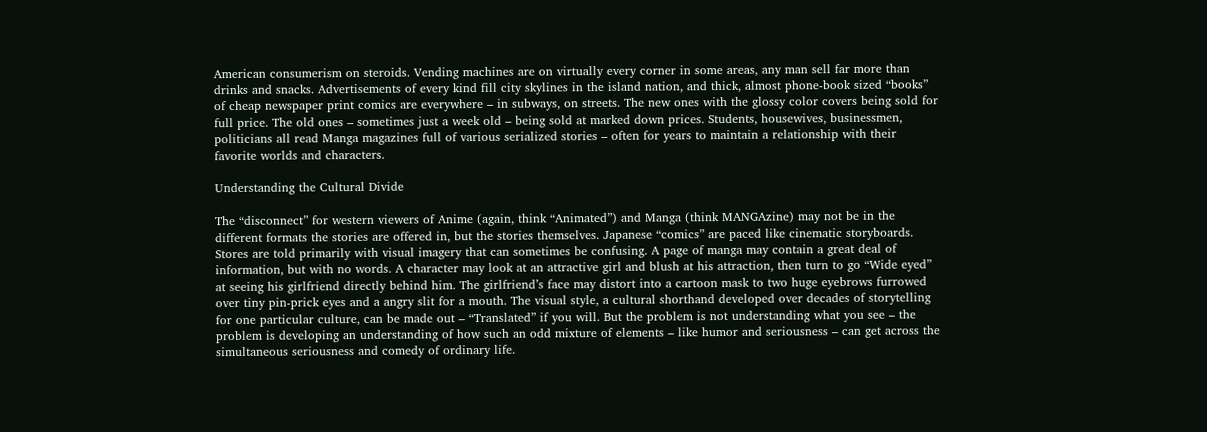American consumerism on steroids. Vending machines are on virtually every corner in some areas, any man sell far more than drinks and snacks. Advertisements of every kind fill city skylines in the island nation, and thick, almost phone-book sized “books” of cheap newspaper print comics are everywhere – in subways, on streets. The new ones with the glossy color covers being sold for full price. The old ones – sometimes just a week old – being sold at marked down prices. Students, housewives, businessmen, politicians all read Manga magazines full of various serialized stories – often for years to maintain a relationship with their favorite worlds and characters.

Understanding the Cultural Divide

The “disconnect” for western viewers of Anime (again, think “Animated”) and Manga (think MANGAzine) may not be in the different formats the stories are offered in, but the stories themselves. Japanese “comics” are paced like cinematic storyboards. Stores are told primarily with visual imagery that can sometimes be confusing. A page of manga may contain a great deal of information, but with no words. A character may look at an attractive girl and blush at his attraction, then turn to go “Wide eyed” at seeing his girlfriend directly behind him. The girlfriend’s face may distort into a cartoon mask to two huge eyebrows furrowed over tiny pin-prick eyes and a angry slit for a mouth. The visual style, a cultural shorthand developed over decades of storytelling for one particular culture, can be made out – “Translated” if you will. But the problem is not understanding what you see – the problem is developing an understanding of how such an odd mixture of elements – like humor and seriousness – can get across the simultaneous seriousness and comedy of ordinary life.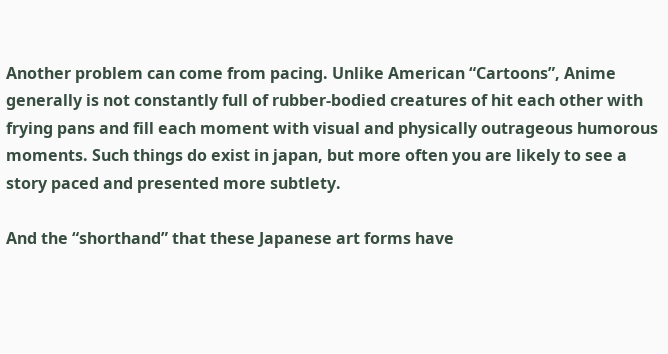Another problem can come from pacing. Unlike American “Cartoons”, Anime generally is not constantly full of rubber-bodied creatures of hit each other with frying pans and fill each moment with visual and physically outrageous humorous moments. Such things do exist in japan, but more often you are likely to see a story paced and presented more subtlety.

And the “shorthand” that these Japanese art forms have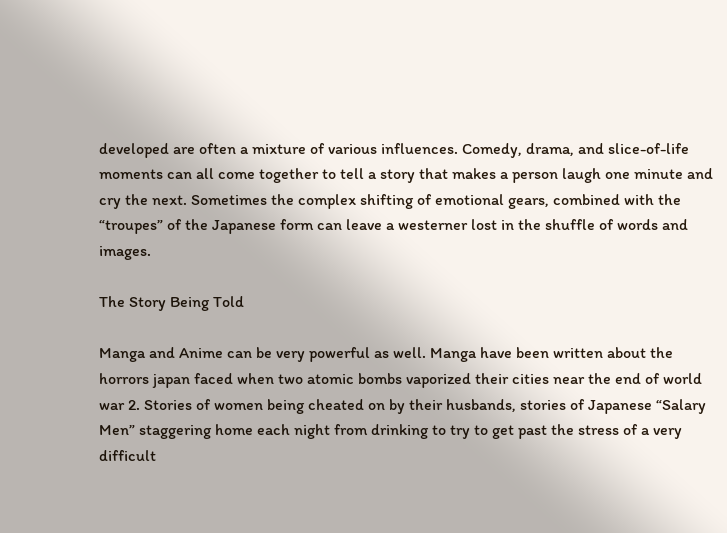developed are often a mixture of various influences. Comedy, drama, and slice-of-life moments can all come together to tell a story that makes a person laugh one minute and cry the next. Sometimes the complex shifting of emotional gears, combined with the “troupes” of the Japanese form can leave a westerner lost in the shuffle of words and images.

The Story Being Told

Manga and Anime can be very powerful as well. Manga have been written about the horrors japan faced when two atomic bombs vaporized their cities near the end of world war 2. Stories of women being cheated on by their husbands, stories of Japanese “Salary Men” staggering home each night from drinking to try to get past the stress of a very difficult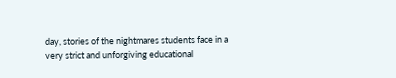day, stories of the nightmares students face in a very strict and unforgiving educational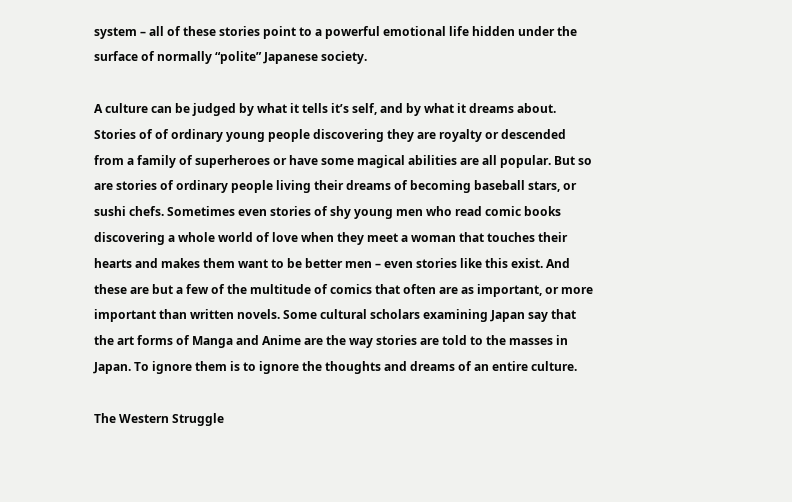system – all of these stories point to a powerful emotional life hidden under the surface of normally “polite” Japanese society.

A culture can be judged by what it tells it’s self, and by what it dreams about. Stories of of ordinary young people discovering they are royalty or descended from a family of superheroes or have some magical abilities are all popular. But so are stories of ordinary people living their dreams of becoming baseball stars, or sushi chefs. Sometimes even stories of shy young men who read comic books discovering a whole world of love when they meet a woman that touches their hearts and makes them want to be better men – even stories like this exist. And these are but a few of the multitude of comics that often are as important, or more important than written novels. Some cultural scholars examining Japan say that the art forms of Manga and Anime are the way stories are told to the masses in Japan. To ignore them is to ignore the thoughts and dreams of an entire culture.

The Western Struggle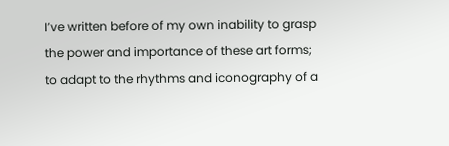I’ve written before of my own inability to grasp the power and importance of these art forms; to adapt to the rhythms and iconography of a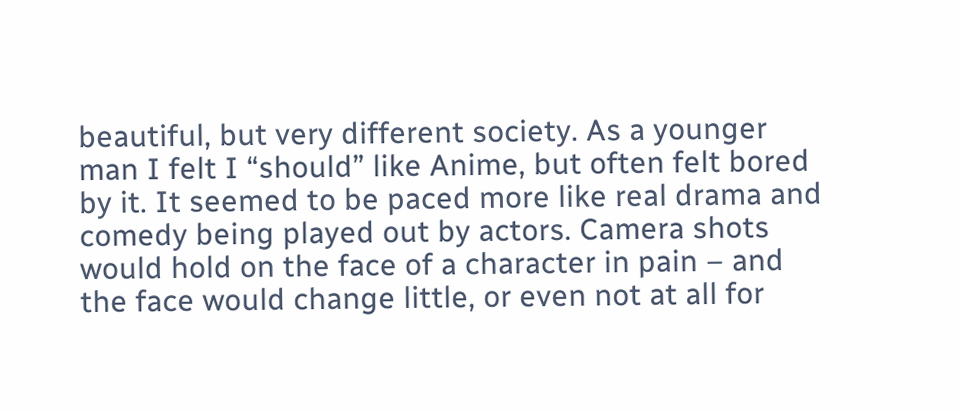beautiful, but very different society. As a younger man I felt I “should” like Anime, but often felt bored by it. It seemed to be paced more like real drama and comedy being played out by actors. Camera shots would hold on the face of a character in pain – and the face would change little, or even not at all for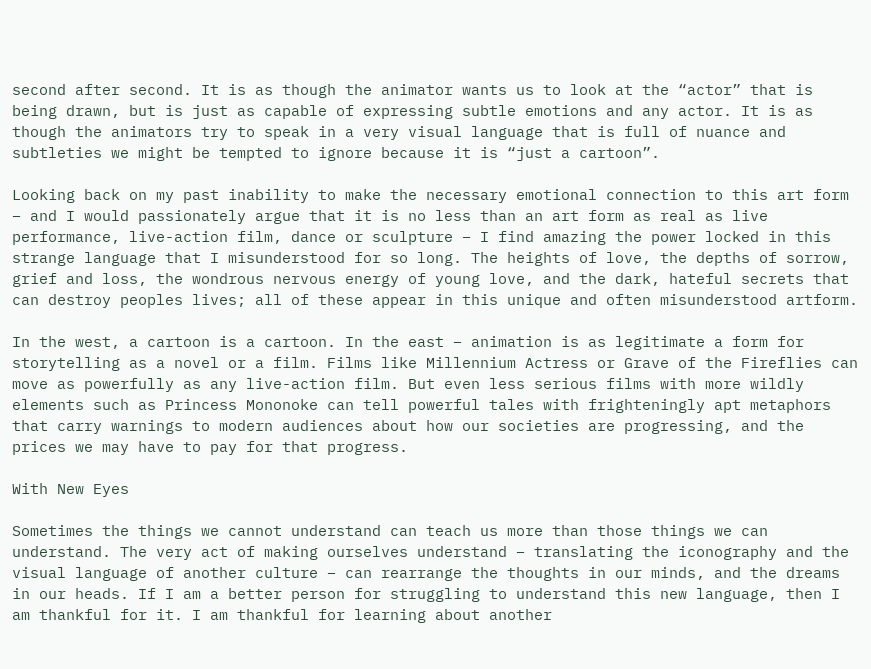second after second. It is as though the animator wants us to look at the “actor” that is being drawn, but is just as capable of expressing subtle emotions and any actor. It is as though the animators try to speak in a very visual language that is full of nuance and subtleties we might be tempted to ignore because it is “just a cartoon”.

Looking back on my past inability to make the necessary emotional connection to this art form – and I would passionately argue that it is no less than an art form as real as live performance, live-action film, dance or sculpture – I find amazing the power locked in this strange language that I misunderstood for so long. The heights of love, the depths of sorrow, grief and loss, the wondrous nervous energy of young love, and the dark, hateful secrets that can destroy peoples lives; all of these appear in this unique and often misunderstood artform.

In the west, a cartoon is a cartoon. In the east – animation is as legitimate a form for storytelling as a novel or a film. Films like Millennium Actress or Grave of the Fireflies can move as powerfully as any live-action film. But even less serious films with more wildly elements such as Princess Mononoke can tell powerful tales with frighteningly apt metaphors that carry warnings to modern audiences about how our societies are progressing, and the prices we may have to pay for that progress.

With New Eyes

Sometimes the things we cannot understand can teach us more than those things we can understand. The very act of making ourselves understand – translating the iconography and the visual language of another culture – can rearrange the thoughts in our minds, and the dreams in our heads. If I am a better person for struggling to understand this new language, then I am thankful for it. I am thankful for learning about another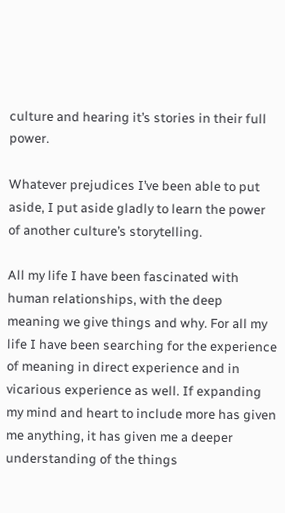culture and hearing it’s stories in their full power.

Whatever prejudices I’ve been able to put aside, I put aside gladly to learn the power of another culture’s storytelling.

All my life I have been fascinated with human relationships, with the deep meaning we give things and why. For all my life I have been searching for the experience of meaning in direct experience and in vicarious experience as well. If expanding my mind and heart to include more has given me anything, it has given me a deeper understanding of the things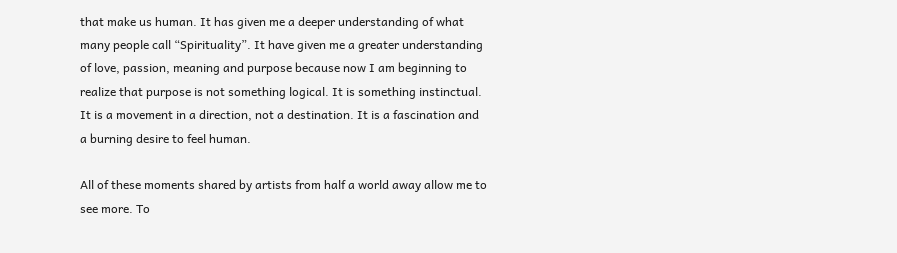that make us human. It has given me a deeper understanding of what many people call “Spirituality”. It have given me a greater understanding of love, passion, meaning and purpose because now I am beginning to realize that purpose is not something logical. It is something instinctual. It is a movement in a direction, not a destination. It is a fascination and a burning desire to feel human.

All of these moments shared by artists from half a world away allow me to see more. To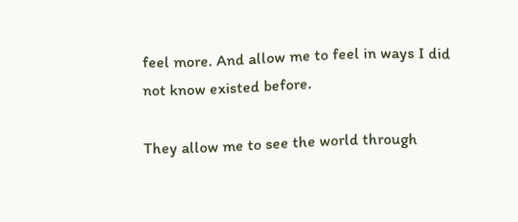feel more. And allow me to feel in ways I did not know existed before.

They allow me to see the world through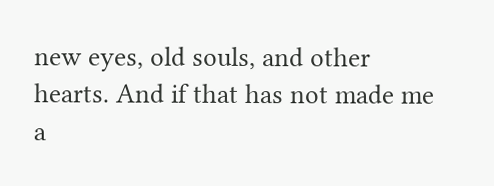new eyes, old souls, and other hearts. And if that has not made me a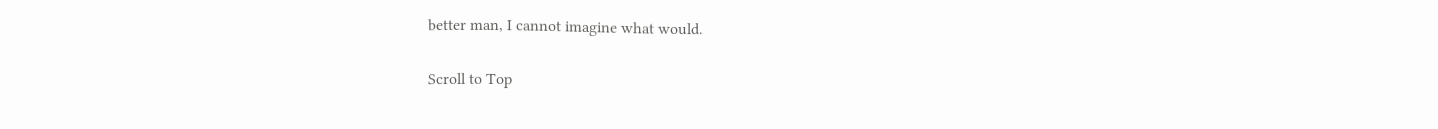better man, I cannot imagine what would.

Scroll to Top